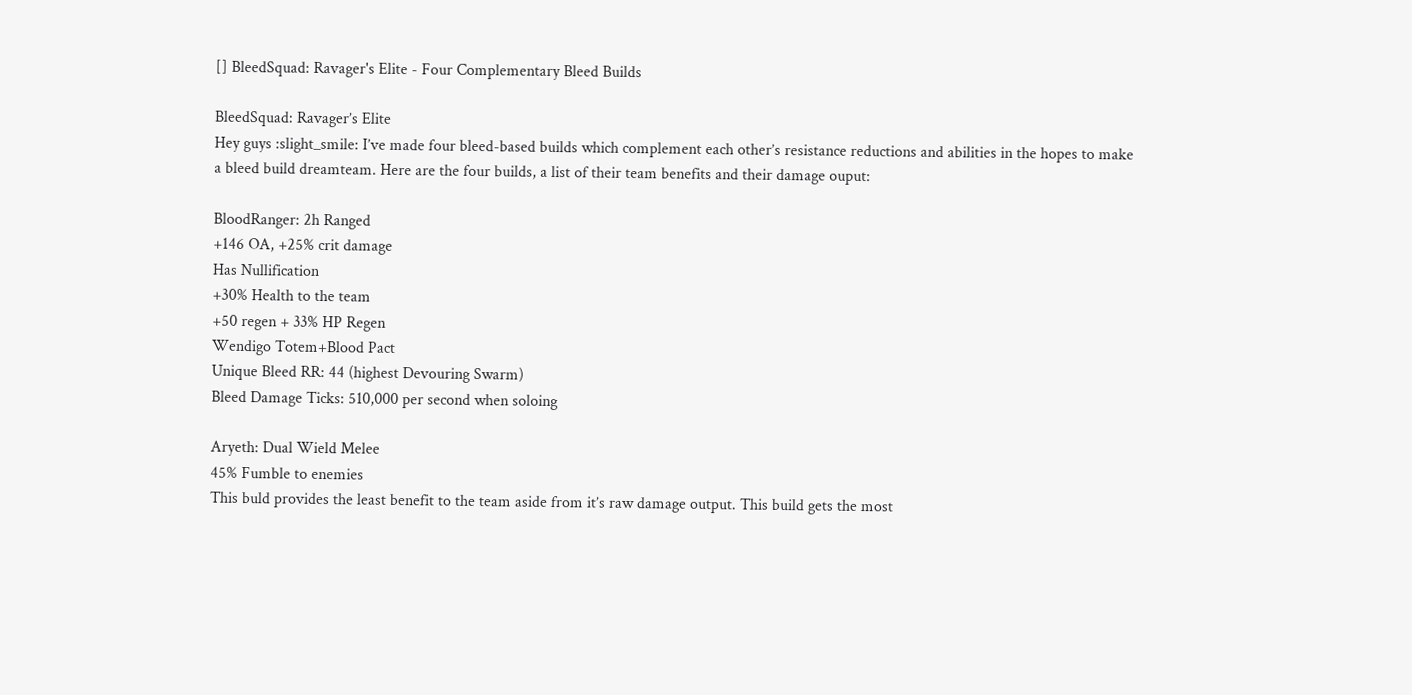[] BleedSquad: Ravager's Elite - Four Complementary Bleed Builds

BleedSquad: Ravager’s Elite
Hey guys :slight_smile: I’ve made four bleed-based builds which complement each other’s resistance reductions and abilities in the hopes to make a bleed build dreamteam. Here are the four builds, a list of their team benefits and their damage ouput:

BloodRanger: 2h Ranged
+146 OA, +25% crit damage
Has Nullification
+30% Health to the team
+50 regen + 33% HP Regen
Wendigo Totem+Blood Pact
Unique Bleed RR: 44 (highest Devouring Swarm)
Bleed Damage Ticks: 510,000 per second when soloing

Aryeth: Dual Wield Melee
45% Fumble to enemies
This buld provides the least benefit to the team aside from it’s raw damage output. This build gets the most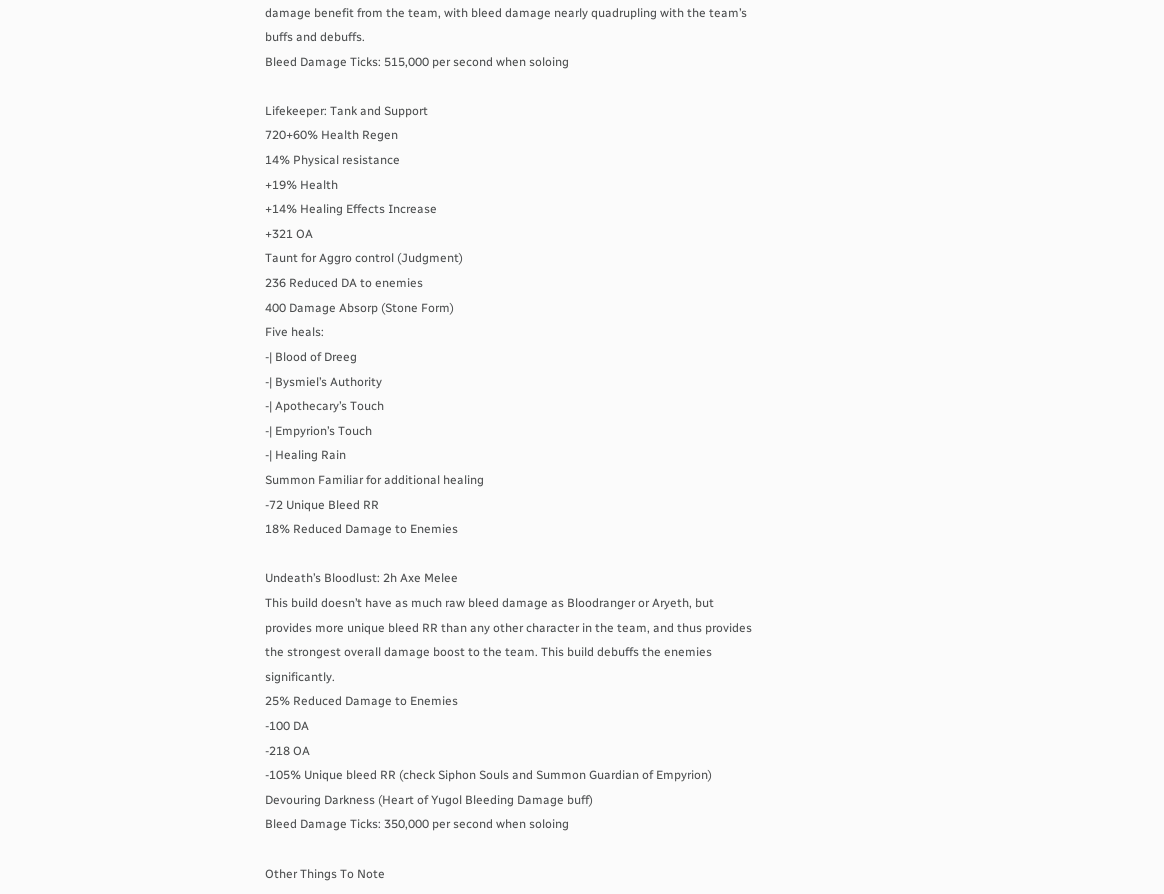damage benefit from the team, with bleed damage nearly quadrupling with the team’s buffs and debuffs.
Bleed Damage Ticks: 515,000 per second when soloing

Lifekeeper: Tank and Support
720+60% Health Regen
14% Physical resistance
+19% Health
+14% Healing Effects Increase
+321 OA
Taunt for Aggro control (Judgment)
236 Reduced DA to enemies
400 Damage Absorp (Stone Form)
Five heals:
-| Blood of Dreeg
-| Bysmiel’s Authority
-| Apothecary’s Touch
-| Empyrion’s Touch
-| Healing Rain
Summon Familiar for additional healing
-72 Unique Bleed RR
18% Reduced Damage to Enemies

Undeath’s Bloodlust: 2h Axe Melee
This build doesn’t have as much raw bleed damage as Bloodranger or Aryeth, but provides more unique bleed RR than any other character in the team, and thus provides the strongest overall damage boost to the team. This build debuffs the enemies significantly.
25% Reduced Damage to Enemies
-100 DA
-218 OA
-105% Unique bleed RR (check Siphon Souls and Summon Guardian of Empyrion)
Devouring Darkness (Heart of Yugol Bleeding Damage buff)
Bleed Damage Ticks: 350,000 per second when soloing

Other Things To Note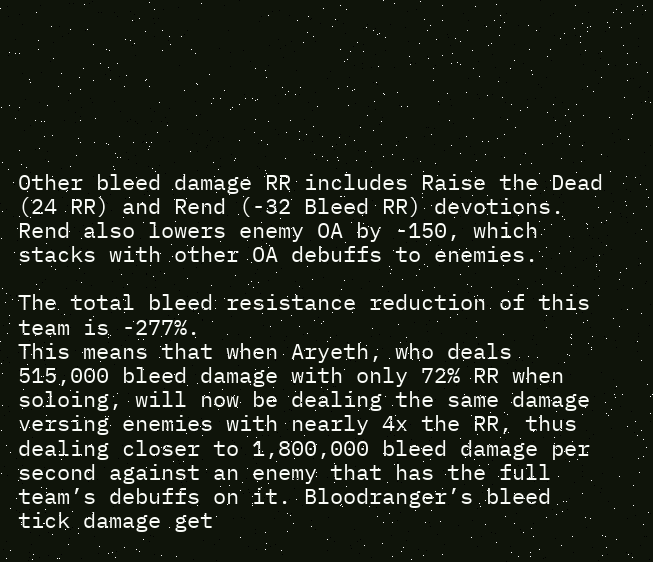Other bleed damage RR includes Raise the Dead (24 RR) and Rend (-32 Bleed RR) devotions. Rend also lowers enemy OA by -150, which stacks with other OA debuffs to enemies.

The total bleed resistance reduction of this team is -277%.
This means that when Aryeth, who deals 515,000 bleed damage with only 72% RR when soloing, will now be dealing the same damage versing enemies with nearly 4x the RR, thus dealing closer to 1,800,000 bleed damage per second against an enemy that has the full team’s debuffs on it. Bloodranger’s bleed tick damage get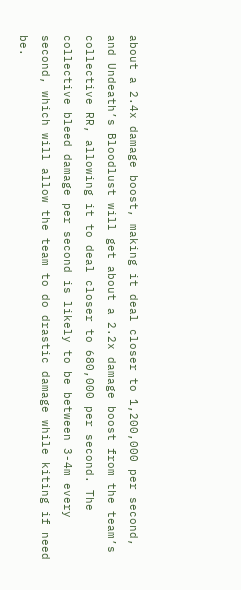about a 2.4x damage boost, making it deal closer to 1,200,000 per second, and Undeath’s Bloodlust will get about a 2.2x damage boost from the team’s collective RR, allowing it to deal closer to 680,000 per second. The collective bleed damage per second is likely to be between 3-4m every second, which will allow the team to do drastic damage while kiting if need be.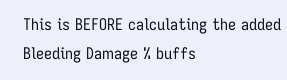This is BEFORE calculating the added Bleeding Damage % buffs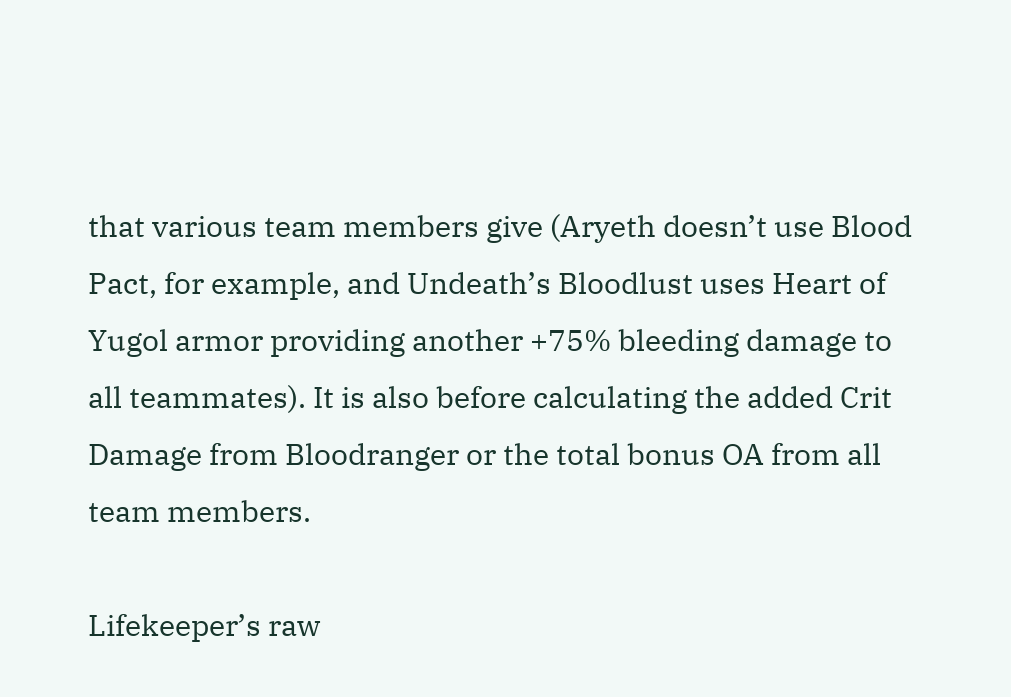that various team members give (Aryeth doesn’t use Blood Pact, for example, and Undeath’s Bloodlust uses Heart of Yugol armor providing another +75% bleeding damage to all teammates). It is also before calculating the added Crit Damage from Bloodranger or the total bonus OA from all team members.

Lifekeeper’s raw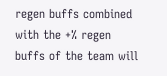regen buffs combined with the +% regen buffs of the team will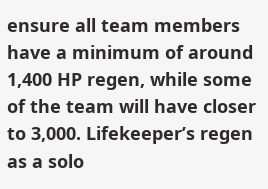ensure all team members have a minimum of around 1,400 HP regen, while some of the team will have closer to 3,000. Lifekeeper’s regen as a solo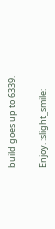build goes up to 6339.

Enjoy. :slight_smile: